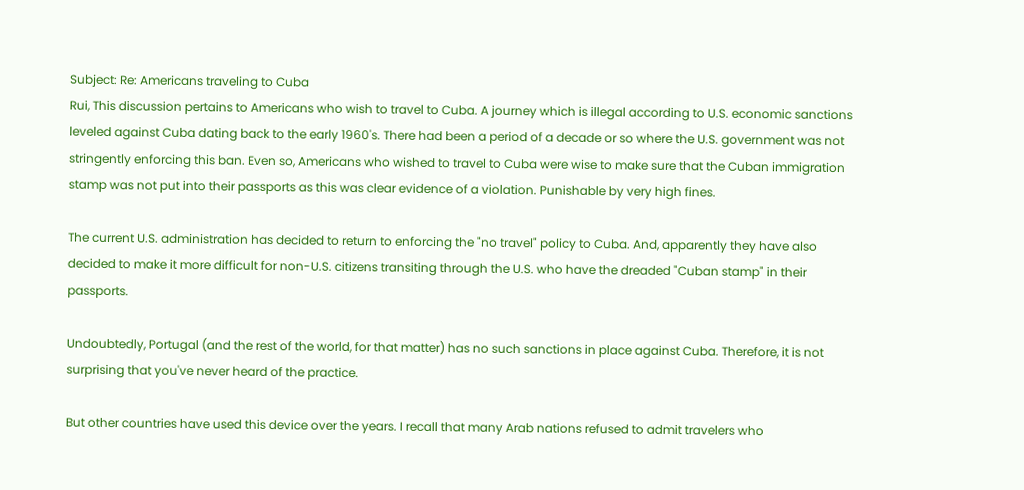Subject: Re: Americans traveling to Cuba
Rui, This discussion pertains to Americans who wish to travel to Cuba. A journey which is illegal according to U.S. economic sanctions leveled against Cuba dating back to the early 1960's. There had been a period of a decade or so where the U.S. government was not stringently enforcing this ban. Even so, Americans who wished to travel to Cuba were wise to make sure that the Cuban immigration stamp was not put into their passports as this was clear evidence of a violation. Punishable by very high fines.

The current U.S. administration has decided to return to enforcing the "no travel" policy to Cuba. And, apparently they have also decided to make it more difficult for non-U.S. citizens transiting through the U.S. who have the dreaded "Cuban stamp" in their passports.

Undoubtedly, Portugal (and the rest of the world, for that matter) has no such sanctions in place against Cuba. Therefore, it is not surprising that you've never heard of the practice.

But other countries have used this device over the years. I recall that many Arab nations refused to admit travelers who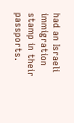had an Israeli immigration stamp in their passports.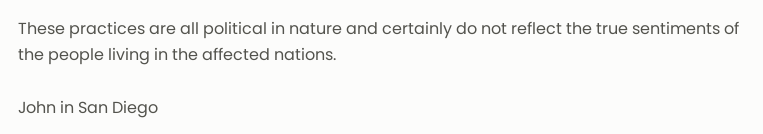These practices are all political in nature and certainly do not reflect the true sentiments of the people living in the affected nations.

John in San Diego